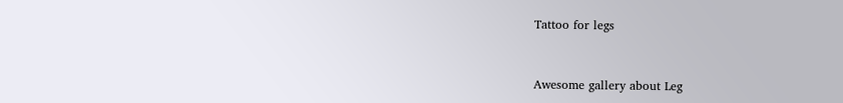Tattoo for legs


Awesome gallery about Leg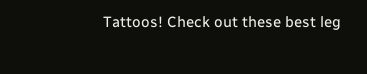Tattoos! Check out these best leg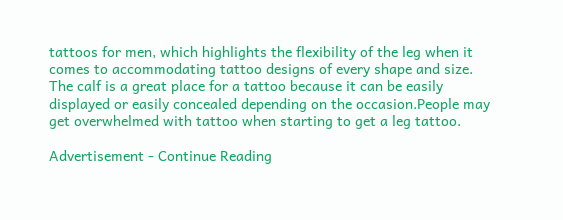tattoos for men, which highlights the flexibility of the leg when it comes to accommodating tattoo designs of every shape and size. The calf is a great place for a tattoo because it can be easily displayed or easily concealed depending on the occasion.People may get overwhelmed with tattoo when starting to get a leg tattoo.

Advertisement - Continue Reading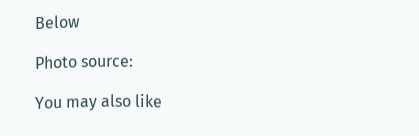Below

Photo source:

You may also like